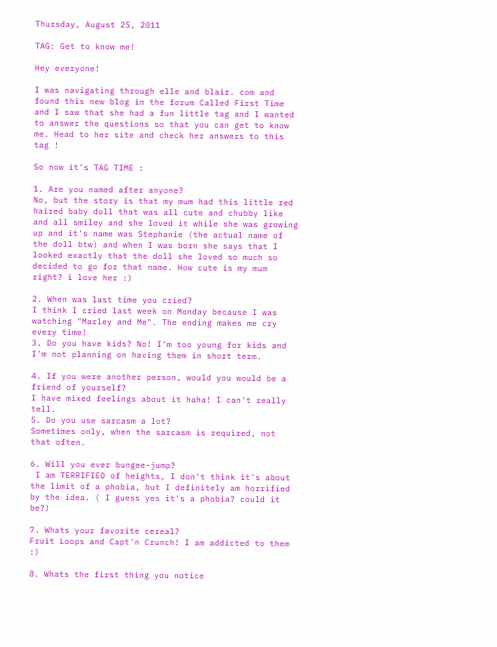Thursday, August 25, 2011

TAG: Get to know me!

Hey everyone!

I was navigating through elle and blair. com and found this new blog in the forum Called First Time and I saw that she had a fun little tag and I wanted to answer the questions so that you can get to know me. Head to her site and check her answers to this tag !

So now it's TAG TIME :

1. Are you named after anyone?
No, but the story is that my mum had this little red haired baby doll that was all cute and chubby like and all smiley and she loved it while she was growing up and it's name was Stephanie (the actual name of the doll btw) and when I was born she says that I looked exactly that the doll she loved so much so decided to go for that name. How cute is my mum right? i love her :)

2. When was last time you cried?
I think I cried last week on Monday because I was watching "Marley and Me". The ending makes me cry every time!
3. Do you have kids? No! I'm too young for kids and I'm not planning on having them in short term.

4. If you were another person, would you would be a friend of yourself?
I have mixed feelings about it haha! I can't really tell.
5. Do you use sarcasm a lot?
Sometimes only, when the sarcasm is required, not that often.

6. Will you ever bungee-jump?
 I am TERRIFIED of heights, I don't think it's about the limit of a phobia, but I definitely am horrified by the idea. ( I guess yes it's a phobia? could it be?)

7. Whats your favorite cereal?
Fruit Loops and Capt'n Crunch! I am addicted to them :)

8. Whats the first thing you notice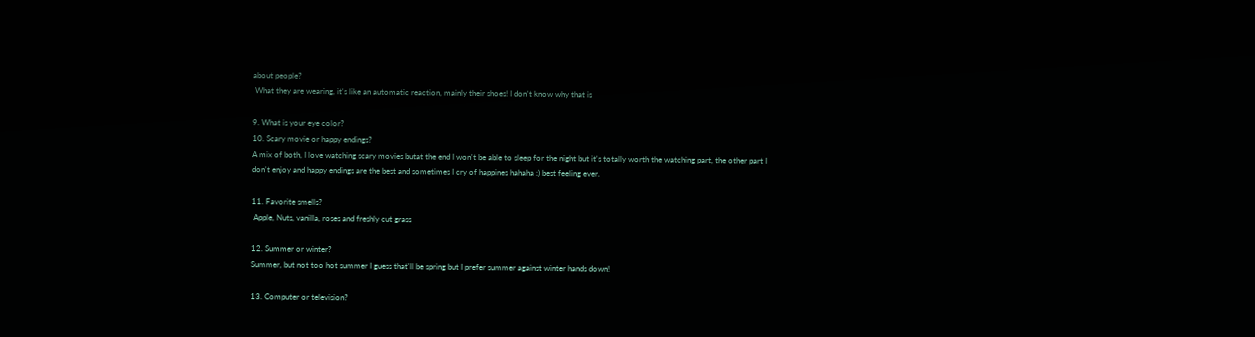about people?
 What they are wearing, it's like an automatic reaction, mainly their shoes! I don't know why that is

9. What is your eye color?
10. Scary movie or happy endings?
A mix of both, I love watching scary movies butat the end I won't be able to sleep for the night but it's totally worth the watching part, the other part I don't enjoy and happy endings are the best and sometimes I cry of happines hahaha :) best feeling ever.

11. Favorite smells?
 Apple, Nuts, vanilla, roses and freshly cut grass

12. Summer or winter?
Summer, but not too hot summer I guess that'll be spring but I prefer summer against winter hands down!

13. Computer or television?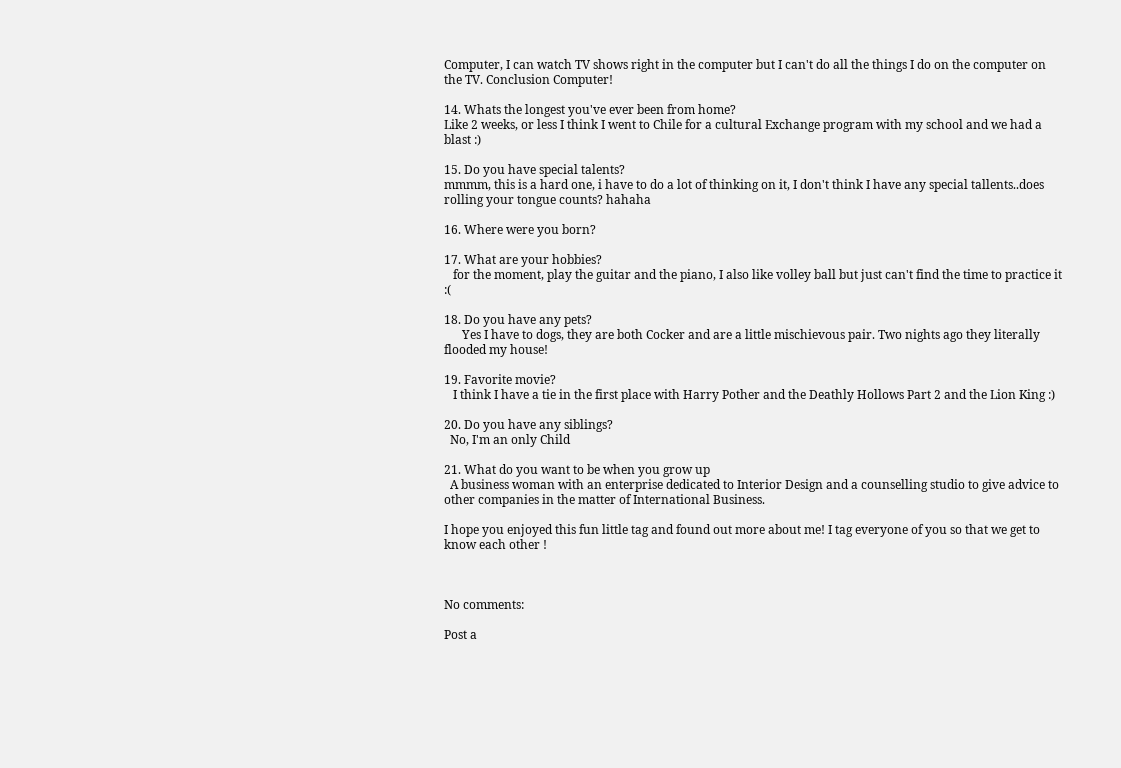Computer, I can watch TV shows right in the computer but I can't do all the things I do on the computer on the TV. Conclusion Computer!

14. Whats the longest you've ever been from home?
Like 2 weeks, or less I think I went to Chile for a cultural Exchange program with my school and we had a blast :)

15. Do you have special talents?
mmmm, this is a hard one, i have to do a lot of thinking on it, I don't think I have any special tallents..does rolling your tongue counts? hahaha

16. Where were you born?

17. What are your hobbies?
   for the moment, play the guitar and the piano, I also like volley ball but just can't find the time to practice it :(

18. Do you have any pets?
      Yes I have to dogs, they are both Cocker and are a little mischievous pair. Two nights ago they literally flooded my house!

19. Favorite movie?
   I think I have a tie in the first place with Harry Pother and the Deathly Hollows Part 2 and the Lion King :)

20. Do you have any siblings?
  No, I'm an only Child

21. What do you want to be when you grow up
  A business woman with an enterprise dedicated to Interior Design and a counselling studio to give advice to other companies in the matter of International Business.

I hope you enjoyed this fun little tag and found out more about me! I tag everyone of you so that we get to know each other !



No comments:

Post a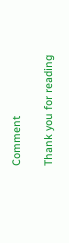Comment

Thank you for reading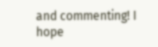and commenting! I hope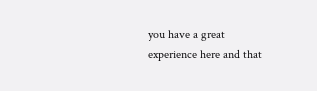you have a great experience here and that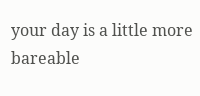your day is a little more bareable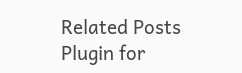Related Posts Plugin for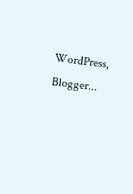WordPress, Blogger...